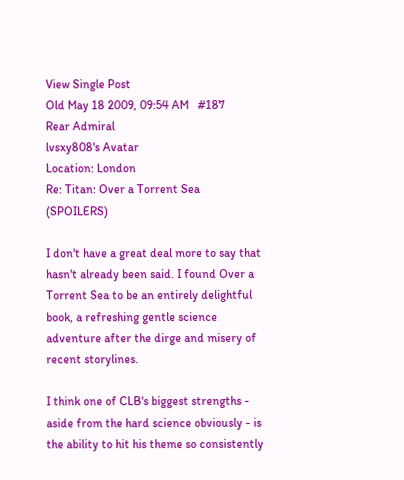View Single Post
Old May 18 2009, 09:54 AM   #187
Rear Admiral
lvsxy808's Avatar
Location: London
Re: Titan: Over a Torrent Sea (SPOILERS)

I don't have a great deal more to say that hasn't already been said. I found Over a Torrent Sea to be an entirely delightful book, a refreshing gentle science adventure after the dirge and misery of recent storylines.

I think one of CLB's biggest strengths - aside from the hard science obviously - is the ability to hit his theme so consistently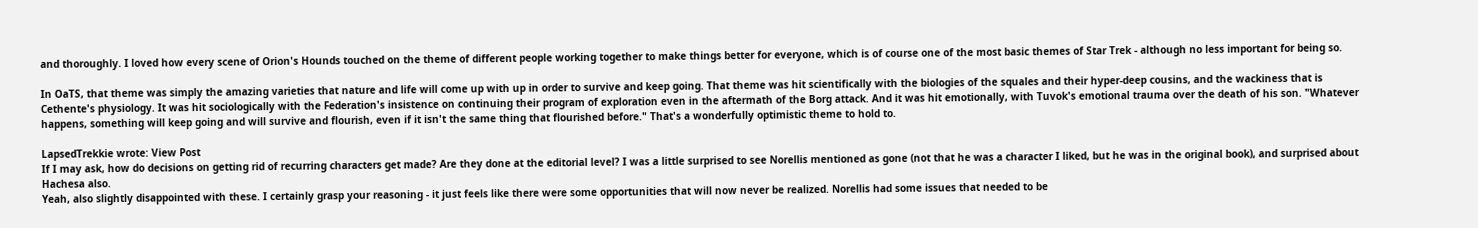and thoroughly. I loved how every scene of Orion's Hounds touched on the theme of different people working together to make things better for everyone, which is of course one of the most basic themes of Star Trek - although no less important for being so.

In OaTS, that theme was simply the amazing varieties that nature and life will come up with up in order to survive and keep going. That theme was hit scientifically with the biologies of the squales and their hyper-deep cousins, and the wackiness that is Cethente's physiology. It was hit sociologically with the Federation's insistence on continuing their program of exploration even in the aftermath of the Borg attack. And it was hit emotionally, with Tuvok's emotional trauma over the death of his son. "Whatever happens, something will keep going and will survive and flourish, even if it isn't the same thing that flourished before." That's a wonderfully optimistic theme to hold to.

LapsedTrekkie wrote: View Post
If I may ask, how do decisions on getting rid of recurring characters get made? Are they done at the editorial level? I was a little surprised to see Norellis mentioned as gone (not that he was a character I liked, but he was in the original book), and surprised about Hachesa also.
Yeah, also slightly disappointed with these. I certainly grasp your reasoning - it just feels like there were some opportunities that will now never be realized. Norellis had some issues that needed to be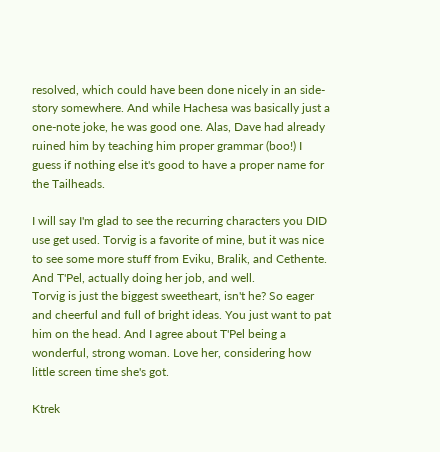resolved, which could have been done nicely in an side-story somewhere. And while Hachesa was basically just a one-note joke, he was good one. Alas, Dave had already ruined him by teaching him proper grammar (boo!) I guess if nothing else it's good to have a proper name for the Tailheads.

I will say I'm glad to see the recurring characters you DID use get used. Torvig is a favorite of mine, but it was nice to see some more stuff from Eviku, Bralik, and Cethente. And T'Pel, actually doing her job, and well.
Torvig is just the biggest sweetheart, isn't he? So eager and cheerful and full of bright ideas. You just want to pat him on the head. And I agree about T'Pel being a wonderful, strong woman. Love her, considering how little screen time she's got.

Ktrek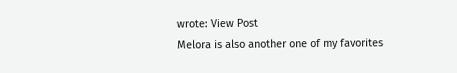wrote: View Post
Melora is also another one of my favorites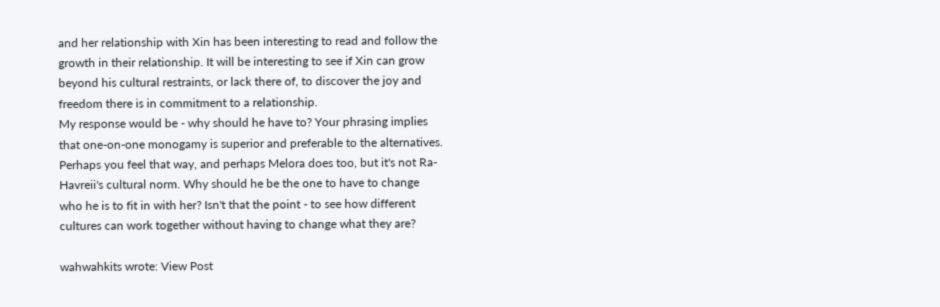and her relationship with Xin has been interesting to read and follow the growth in their relationship. It will be interesting to see if Xin can grow beyond his cultural restraints, or lack there of, to discover the joy and freedom there is in commitment to a relationship.
My response would be - why should he have to? Your phrasing implies that one-on-one monogamy is superior and preferable to the alternatives. Perhaps you feel that way, and perhaps Melora does too, but it's not Ra-Havreii's cultural norm. Why should he be the one to have to change who he is to fit in with her? Isn't that the point - to see how different cultures can work together without having to change what they are?

wahwahkits wrote: View Post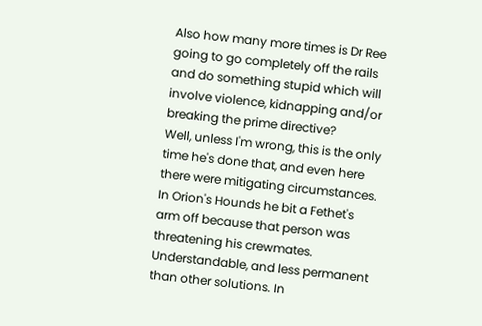Also how many more times is Dr Ree going to go completely off the rails and do something stupid which will involve violence, kidnapping and/or breaking the prime directive?
Well, unless I'm wrong, this is the only time he's done that, and even here there were mitigating circumstances. In Orion's Hounds he bit a Fethet's arm off because that person was threatening his crewmates. Understandable, and less permanent than other solutions. In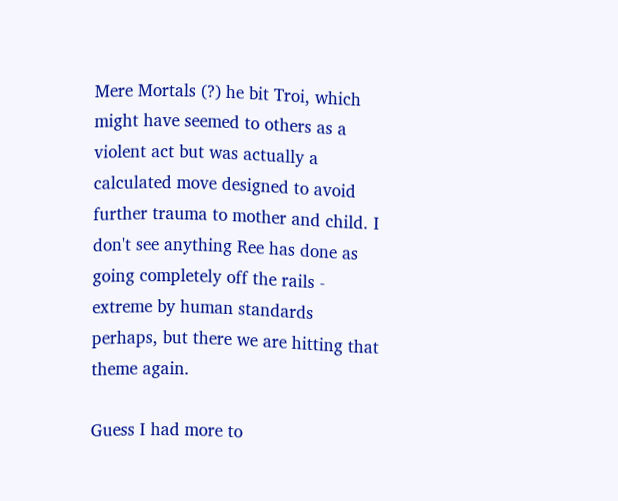Mere Mortals (?) he bit Troi, which might have seemed to others as a violent act but was actually a calculated move designed to avoid further trauma to mother and child. I don't see anything Ree has done as going completely off the rails - extreme by human standards perhaps, but there we are hitting that theme again.

Guess I had more to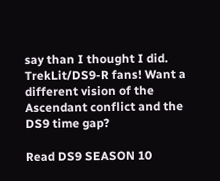say than I thought I did.
TrekLit/DS9-R fans! Want a different vision of the Ascendant conflict and the DS9 time gap?

Read DS9 SEASON 10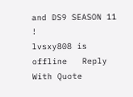and DS9 SEASON 11 !
lvsxy808 is offline   Reply With Quote